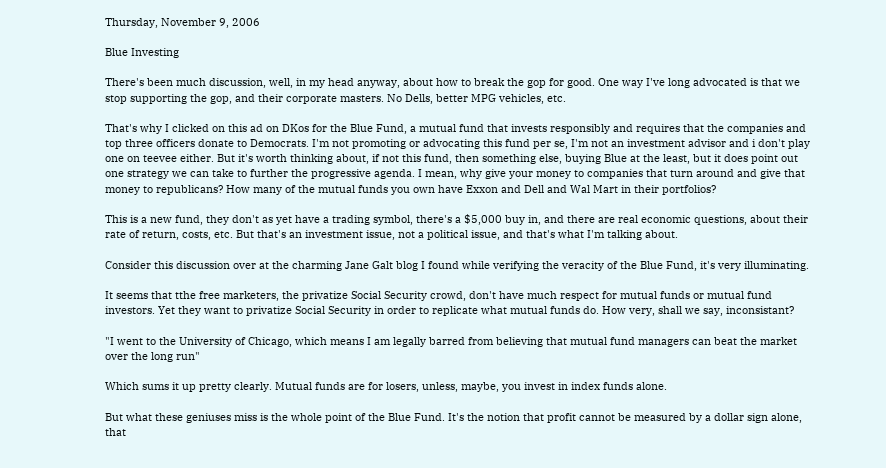Thursday, November 9, 2006

Blue Investing

There's been much discussion, well, in my head anyway, about how to break the gop for good. One way I've long advocated is that we stop supporting the gop, and their corporate masters. No Dells, better MPG vehicles, etc.

That's why I clicked on this ad on DKos for the Blue Fund, a mutual fund that invests responsibly and requires that the companies and top three officers donate to Democrats. I'm not promoting or advocating this fund per se, I'm not an investment advisor and i don't play one on teevee either. But it's worth thinking about, if not this fund, then something else, buying Blue at the least, but it does point out one strategy we can take to further the progressive agenda. I mean, why give your money to companies that turn around and give that money to republicans? How many of the mutual funds you own have Exxon and Dell and Wal Mart in their portfolios?

This is a new fund, they don't as yet have a trading symbol, there's a $5,000 buy in, and there are real economic questions, about their rate of return, costs, etc. But that's an investment issue, not a political issue, and that's what I'm talking about.

Consider this discussion over at the charming Jane Galt blog I found while verifying the veracity of the Blue Fund, it's very illuminating.

It seems that tthe free marketers, the privatize Social Security crowd, don't have much respect for mutual funds or mutual fund investors. Yet they want to privatize Social Security in order to replicate what mutual funds do. How very, shall we say, inconsistant?

"I went to the University of Chicago, which means I am legally barred from believing that mutual fund managers can beat the market over the long run"

Which sums it up pretty clearly. Mutual funds are for losers, unless, maybe, you invest in index funds alone.

But what these geniuses miss is the whole point of the Blue Fund. It's the notion that profit cannot be measured by a dollar sign alone, that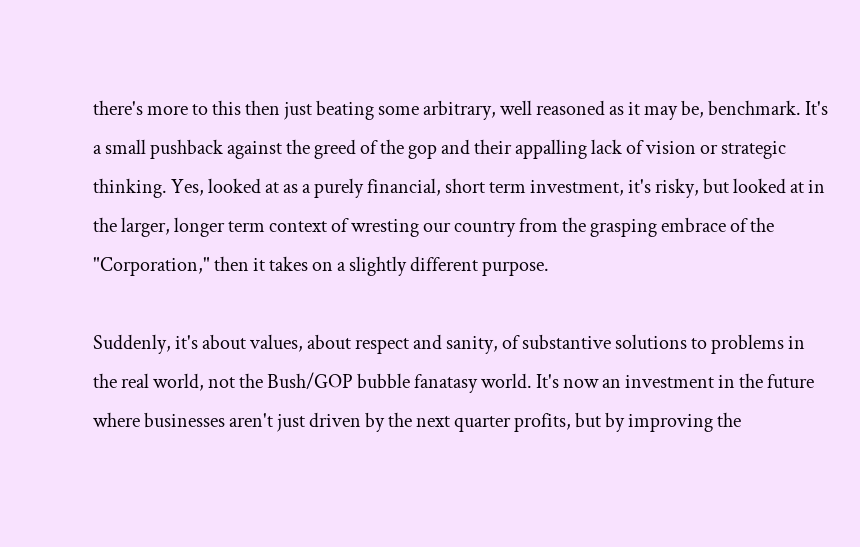there's more to this then just beating some arbitrary, well reasoned as it may be, benchmark. It's a small pushback against the greed of the gop and their appalling lack of vision or strategic thinking. Yes, looked at as a purely financial, short term investment, it's risky, but looked at in the larger, longer term context of wresting our country from the grasping embrace of the "Corporation," then it takes on a slightly different purpose.

Suddenly, it's about values, about respect and sanity, of substantive solutions to problems in the real world, not the Bush/GOP bubble fanatasy world. It's now an investment in the future where businesses aren't just driven by the next quarter profits, but by improving the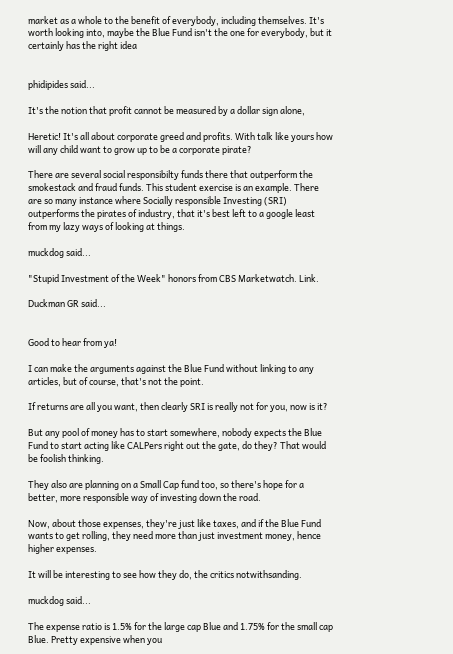market as a whole to the benefit of everybody, including themselves. It's worth looking into, maybe the Blue Fund isn't the one for everybody, but it certainly has the right idea


phidipides said...

It's the notion that profit cannot be measured by a dollar sign alone,

Heretic! It's all about corporate greed and profits. With talk like yours how will any child want to grow up to be a corporate pirate?

There are several social responsibilty funds there that outperform the smokestack and fraud funds. This student exercise is an example. There are so many instance where Socially responsible Investing (SRI) outperforms the pirates of industry, that it's best left to a google least from my lazy ways of looking at things.

muckdog said...

"Stupid Investment of the Week" honors from CBS Marketwatch. Link.

Duckman GR said...


Good to hear from ya!

I can make the arguments against the Blue Fund without linking to any articles, but of course, that's not the point.

If returns are all you want, then clearly SRI is really not for you, now is it?

But any pool of money has to start somewhere, nobody expects the Blue Fund to start acting like CALPers right out the gate, do they? That would be foolish thinking.

They also are planning on a Small Cap fund too, so there's hope for a better, more responsible way of investing down the road.

Now, about those expenses, they're just like taxes, and if the Blue Fund wants to get rolling, they need more than just investment money, hence higher expenses.

It will be interesting to see how they do, the critics notwithsanding.

muckdog said...

The expense ratio is 1.5% for the large cap Blue and 1.75% for the small cap Blue. Pretty expensive when you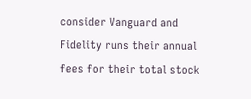consider Vanguard and Fidelity runs their annual fees for their total stock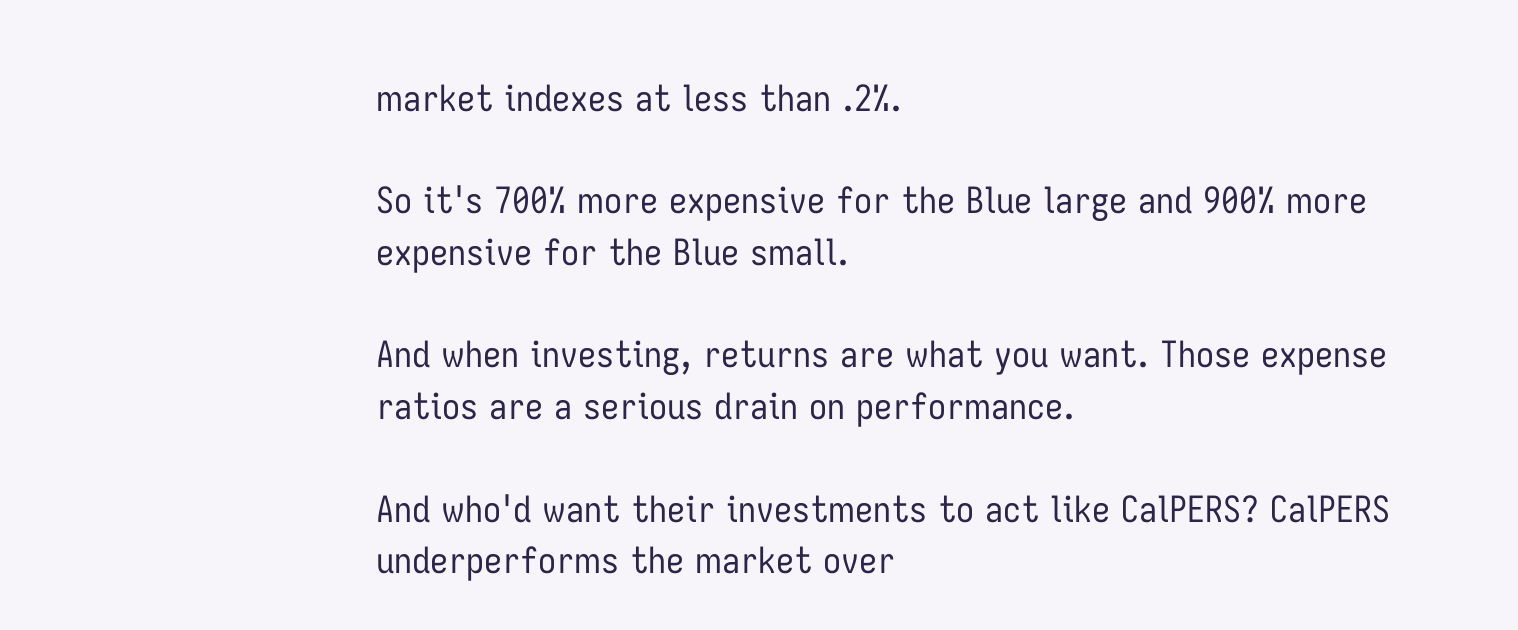market indexes at less than .2%.

So it's 700% more expensive for the Blue large and 900% more expensive for the Blue small.

And when investing, returns are what you want. Those expense ratios are a serious drain on performance.

And who'd want their investments to act like CalPERS? CalPERS underperforms the market over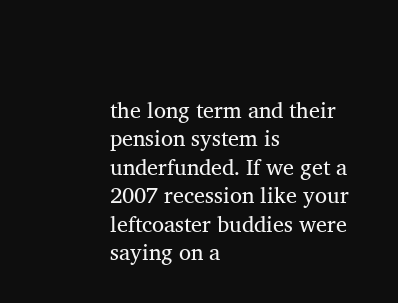the long term and their pension system is underfunded. If we get a 2007 recession like your leftcoaster buddies were saying on a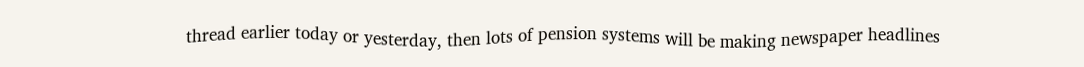thread earlier today or yesterday, then lots of pension systems will be making newspaper headlines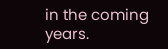in the coming years.